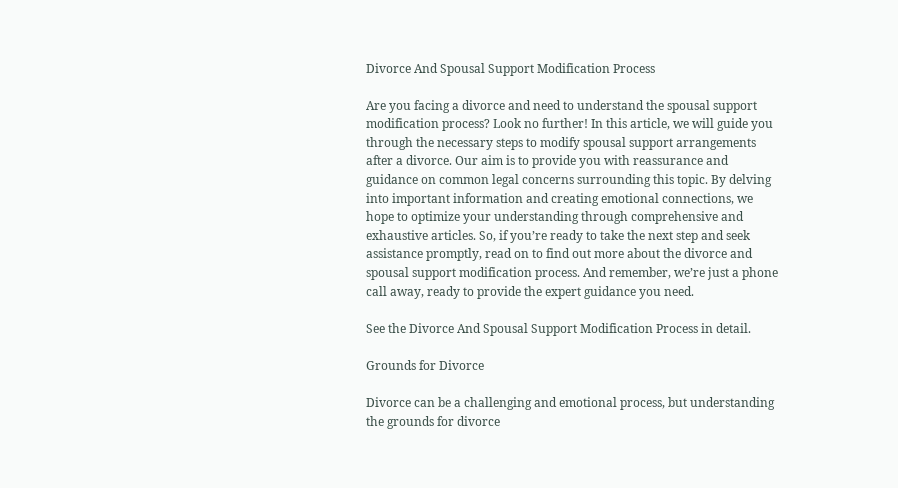Divorce And Spousal Support Modification Process

Are you facing a divorce and need to understand the spousal support modification process? Look no further! In this article, we will guide you through the necessary steps to modify spousal support arrangements after a divorce. Our aim is to provide you with reassurance and guidance on common legal concerns surrounding this topic. By delving into important information and creating emotional connections, we hope to optimize your understanding through comprehensive and exhaustive articles. So, if you’re ready to take the next step and seek assistance promptly, read on to find out more about the divorce and spousal support modification process. And remember, we’re just a phone call away, ready to provide the expert guidance you need.

See the Divorce And Spousal Support Modification Process in detail.

Grounds for Divorce

Divorce can be a challenging and emotional process, but understanding the grounds for divorce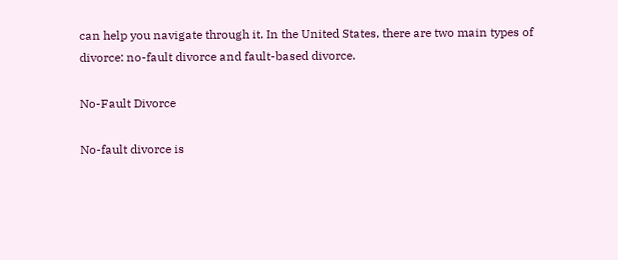can help you navigate through it. In the United States, there are two main types of divorce: no-fault divorce and fault-based divorce.

No-Fault Divorce

No-fault divorce is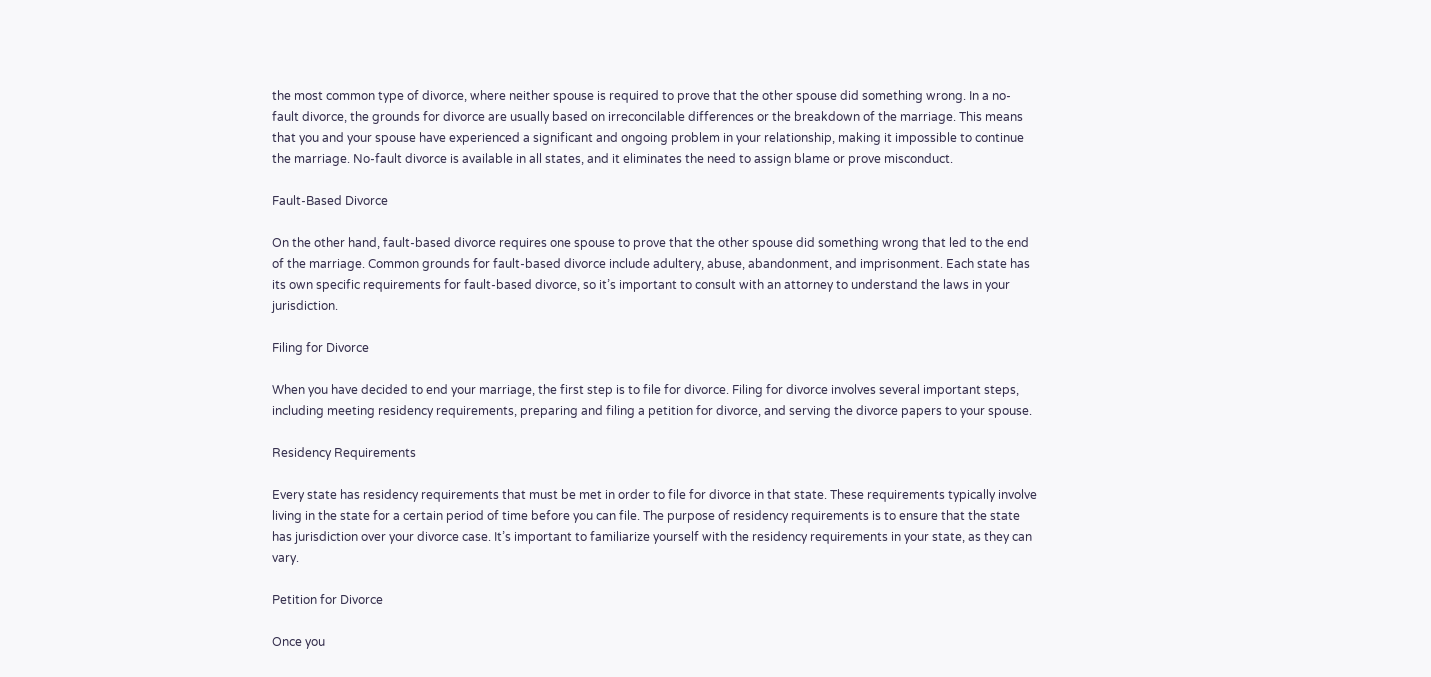the most common type of divorce, where neither spouse is required to prove that the other spouse did something wrong. In a no-fault divorce, the grounds for divorce are usually based on irreconcilable differences or the breakdown of the marriage. This means that you and your spouse have experienced a significant and ongoing problem in your relationship, making it impossible to continue the marriage. No-fault divorce is available in all states, and it eliminates the need to assign blame or prove misconduct.

Fault-Based Divorce

On the other hand, fault-based divorce requires one spouse to prove that the other spouse did something wrong that led to the end of the marriage. Common grounds for fault-based divorce include adultery, abuse, abandonment, and imprisonment. Each state has its own specific requirements for fault-based divorce, so it’s important to consult with an attorney to understand the laws in your jurisdiction.

Filing for Divorce

When you have decided to end your marriage, the first step is to file for divorce. Filing for divorce involves several important steps, including meeting residency requirements, preparing and filing a petition for divorce, and serving the divorce papers to your spouse.

Residency Requirements

Every state has residency requirements that must be met in order to file for divorce in that state. These requirements typically involve living in the state for a certain period of time before you can file. The purpose of residency requirements is to ensure that the state has jurisdiction over your divorce case. It’s important to familiarize yourself with the residency requirements in your state, as they can vary.

Petition for Divorce

Once you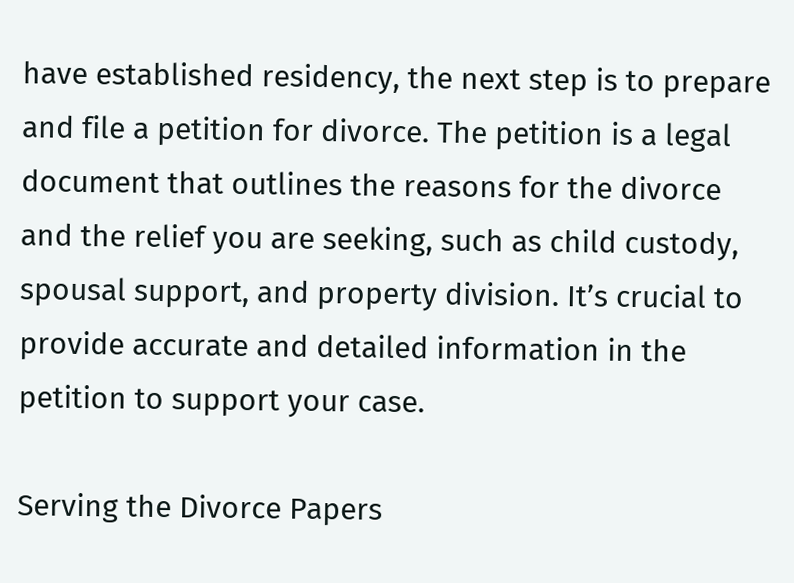have established residency, the next step is to prepare and file a petition for divorce. The petition is a legal document that outlines the reasons for the divorce and the relief you are seeking, such as child custody, spousal support, and property division. It’s crucial to provide accurate and detailed information in the petition to support your case.

Serving the Divorce Papers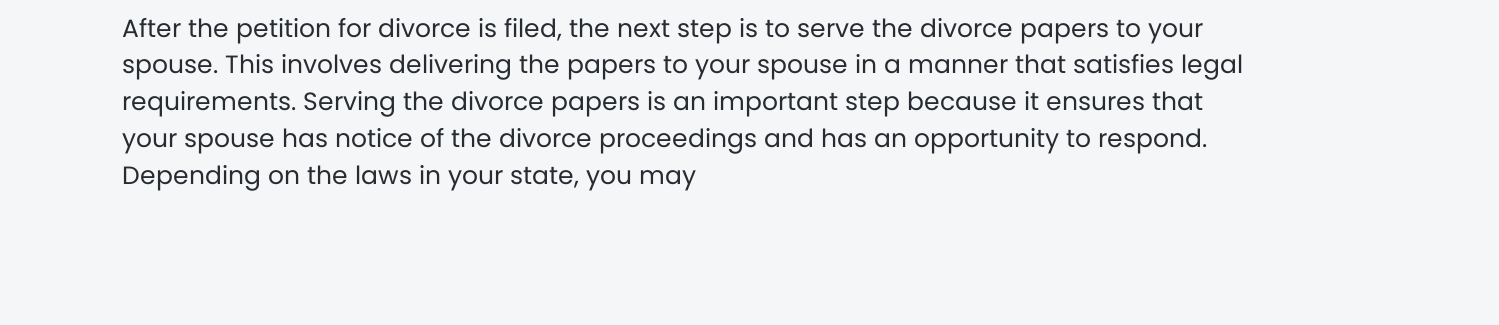After the petition for divorce is filed, the next step is to serve the divorce papers to your spouse. This involves delivering the papers to your spouse in a manner that satisfies legal requirements. Serving the divorce papers is an important step because it ensures that your spouse has notice of the divorce proceedings and has an opportunity to respond. Depending on the laws in your state, you may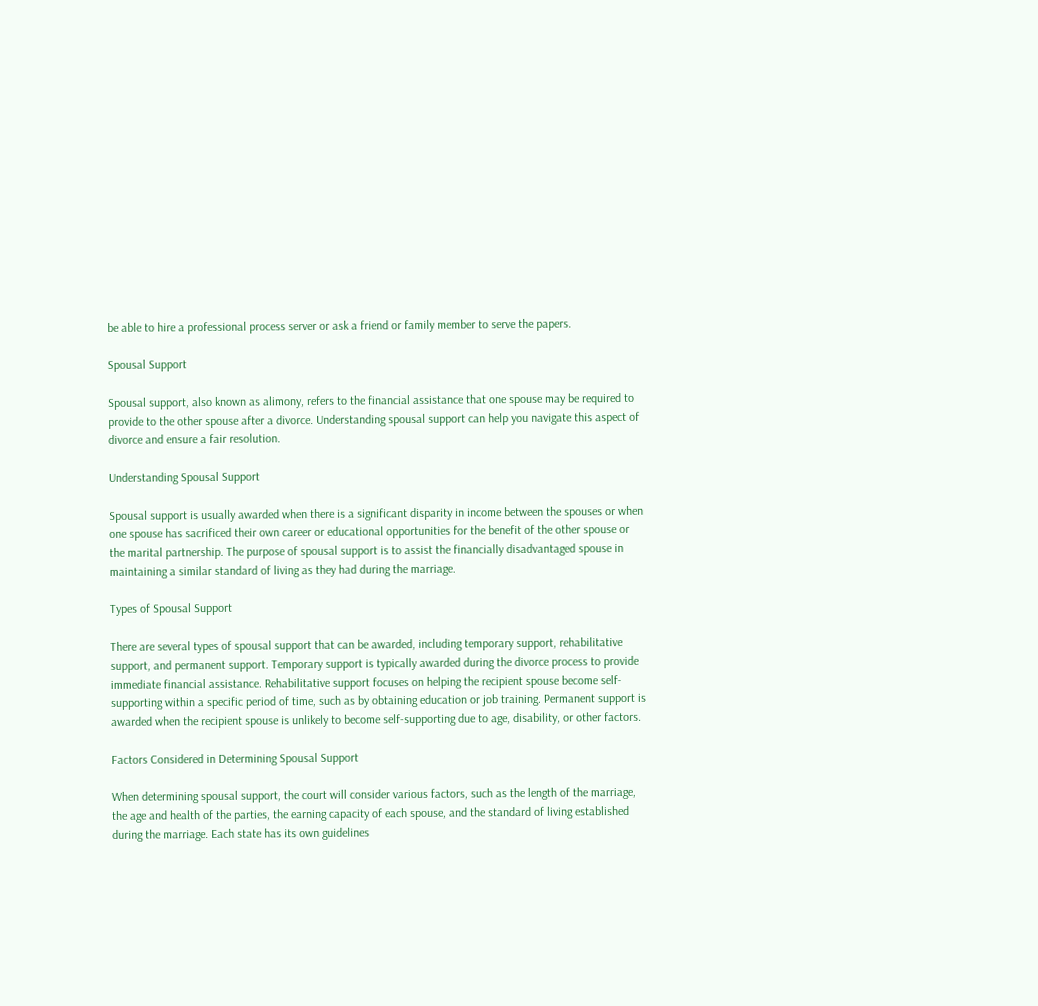be able to hire a professional process server or ask a friend or family member to serve the papers.

Spousal Support

Spousal support, also known as alimony, refers to the financial assistance that one spouse may be required to provide to the other spouse after a divorce. Understanding spousal support can help you navigate this aspect of divorce and ensure a fair resolution.

Understanding Spousal Support

Spousal support is usually awarded when there is a significant disparity in income between the spouses or when one spouse has sacrificed their own career or educational opportunities for the benefit of the other spouse or the marital partnership. The purpose of spousal support is to assist the financially disadvantaged spouse in maintaining a similar standard of living as they had during the marriage.

Types of Spousal Support

There are several types of spousal support that can be awarded, including temporary support, rehabilitative support, and permanent support. Temporary support is typically awarded during the divorce process to provide immediate financial assistance. Rehabilitative support focuses on helping the recipient spouse become self-supporting within a specific period of time, such as by obtaining education or job training. Permanent support is awarded when the recipient spouse is unlikely to become self-supporting due to age, disability, or other factors.

Factors Considered in Determining Spousal Support

When determining spousal support, the court will consider various factors, such as the length of the marriage, the age and health of the parties, the earning capacity of each spouse, and the standard of living established during the marriage. Each state has its own guidelines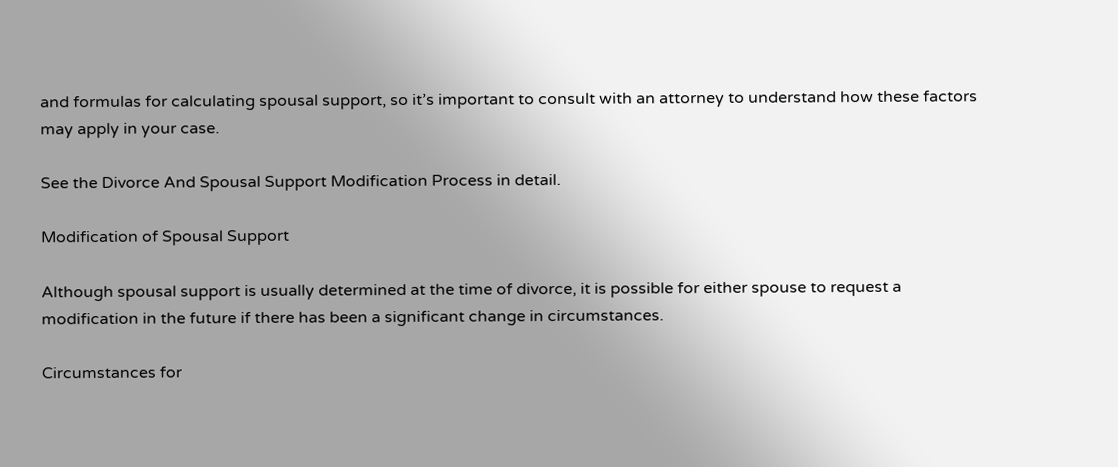and formulas for calculating spousal support, so it’s important to consult with an attorney to understand how these factors may apply in your case.

See the Divorce And Spousal Support Modification Process in detail.

Modification of Spousal Support

Although spousal support is usually determined at the time of divorce, it is possible for either spouse to request a modification in the future if there has been a significant change in circumstances.

Circumstances for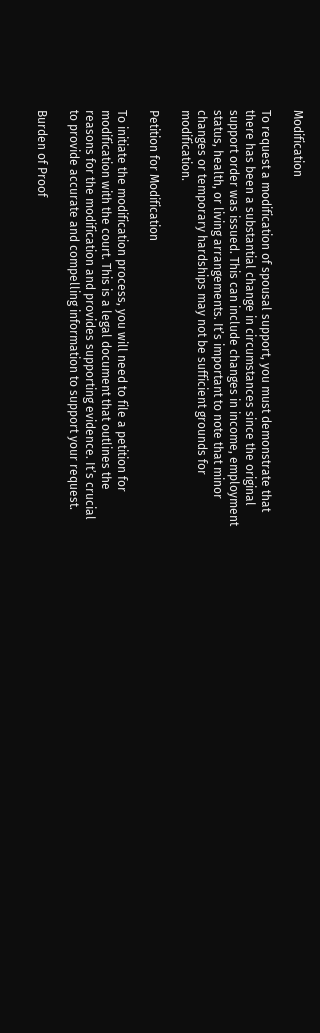Modification

To request a modification of spousal support, you must demonstrate that there has been a substantial change in circumstances since the original support order was issued. This can include changes in income, employment status, health, or living arrangements. It’s important to note that minor changes or temporary hardships may not be sufficient grounds for modification.

Petition for Modification

To initiate the modification process, you will need to file a petition for modification with the court. This is a legal document that outlines the reasons for the modification and provides supporting evidence. It’s crucial to provide accurate and compelling information to support your request.

Burden of Proof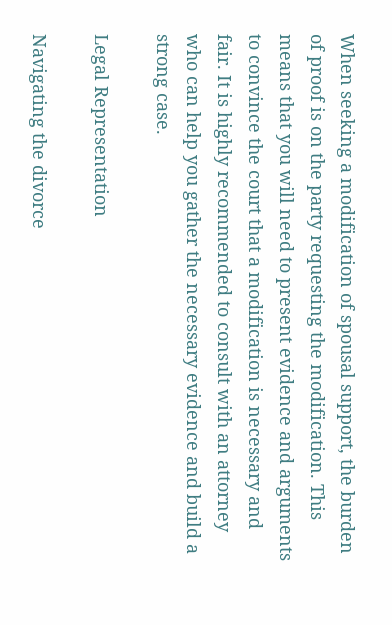When seeking a modification of spousal support, the burden of proof is on the party requesting the modification. This means that you will need to present evidence and arguments to convince the court that a modification is necessary and fair. It is highly recommended to consult with an attorney who can help you gather the necessary evidence and build a strong case.

Legal Representation

Navigating the divorce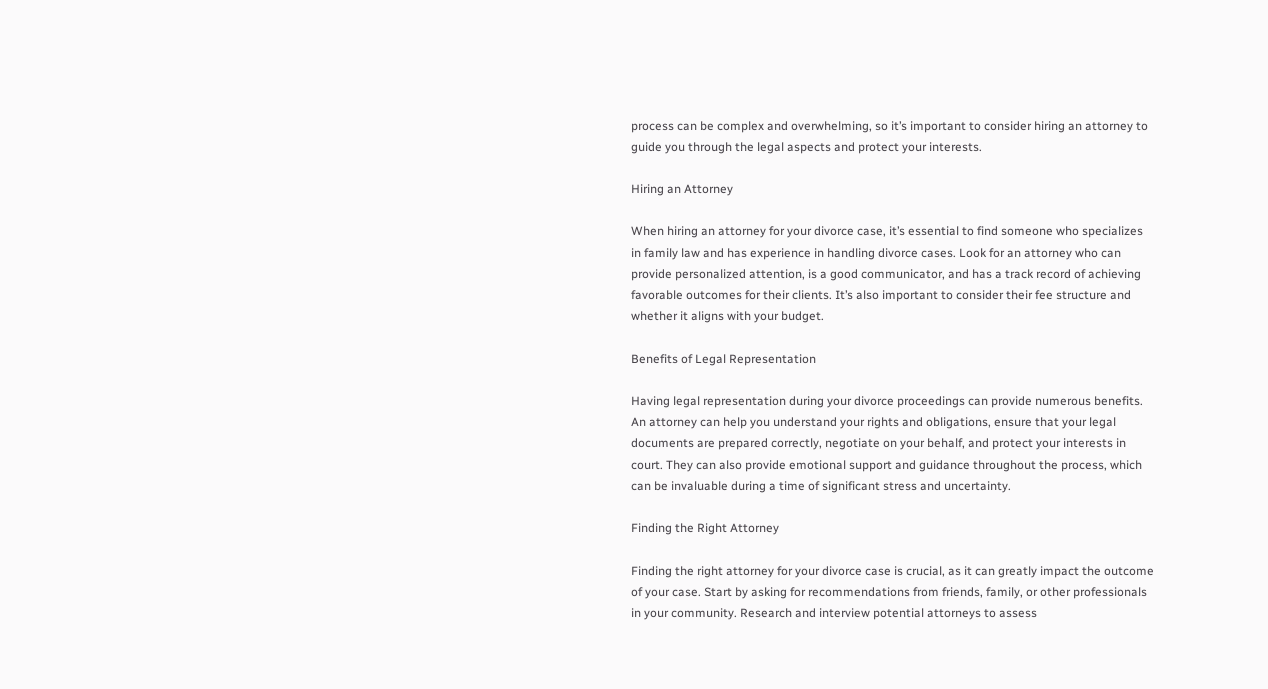process can be complex and overwhelming, so it’s important to consider hiring an attorney to guide you through the legal aspects and protect your interests.

Hiring an Attorney

When hiring an attorney for your divorce case, it’s essential to find someone who specializes in family law and has experience in handling divorce cases. Look for an attorney who can provide personalized attention, is a good communicator, and has a track record of achieving favorable outcomes for their clients. It’s also important to consider their fee structure and whether it aligns with your budget.

Benefits of Legal Representation

Having legal representation during your divorce proceedings can provide numerous benefits. An attorney can help you understand your rights and obligations, ensure that your legal documents are prepared correctly, negotiate on your behalf, and protect your interests in court. They can also provide emotional support and guidance throughout the process, which can be invaluable during a time of significant stress and uncertainty.

Finding the Right Attorney

Finding the right attorney for your divorce case is crucial, as it can greatly impact the outcome of your case. Start by asking for recommendations from friends, family, or other professionals in your community. Research and interview potential attorneys to assess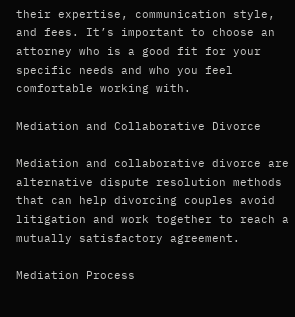their expertise, communication style, and fees. It’s important to choose an attorney who is a good fit for your specific needs and who you feel comfortable working with.

Mediation and Collaborative Divorce

Mediation and collaborative divorce are alternative dispute resolution methods that can help divorcing couples avoid litigation and work together to reach a mutually satisfactory agreement.

Mediation Process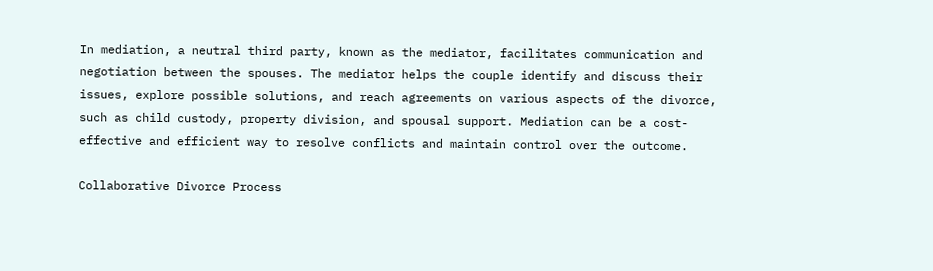In mediation, a neutral third party, known as the mediator, facilitates communication and negotiation between the spouses. The mediator helps the couple identify and discuss their issues, explore possible solutions, and reach agreements on various aspects of the divorce, such as child custody, property division, and spousal support. Mediation can be a cost-effective and efficient way to resolve conflicts and maintain control over the outcome.

Collaborative Divorce Process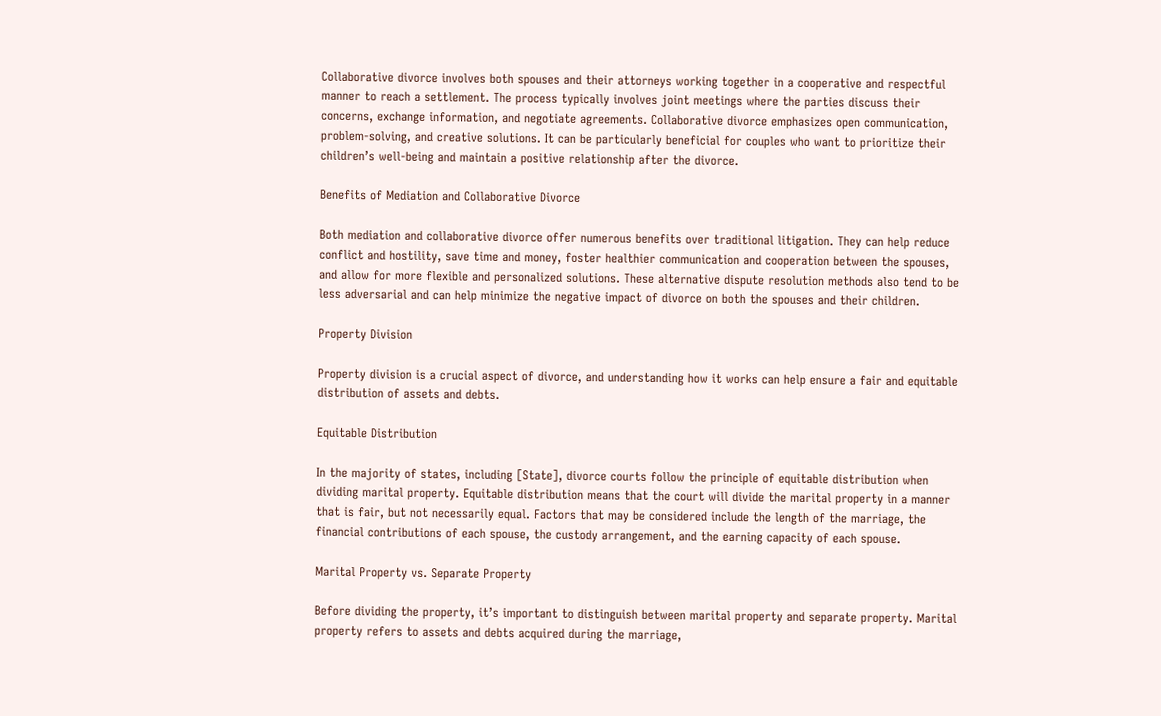Collaborative divorce involves both spouses and their attorneys working together in a cooperative and respectful manner to reach a settlement. The process typically involves joint meetings where the parties discuss their concerns, exchange information, and negotiate agreements. Collaborative divorce emphasizes open communication, problem-solving, and creative solutions. It can be particularly beneficial for couples who want to prioritize their children’s well-being and maintain a positive relationship after the divorce.

Benefits of Mediation and Collaborative Divorce

Both mediation and collaborative divorce offer numerous benefits over traditional litigation. They can help reduce conflict and hostility, save time and money, foster healthier communication and cooperation between the spouses, and allow for more flexible and personalized solutions. These alternative dispute resolution methods also tend to be less adversarial and can help minimize the negative impact of divorce on both the spouses and their children.

Property Division

Property division is a crucial aspect of divorce, and understanding how it works can help ensure a fair and equitable distribution of assets and debts.

Equitable Distribution

In the majority of states, including [State], divorce courts follow the principle of equitable distribution when dividing marital property. Equitable distribution means that the court will divide the marital property in a manner that is fair, but not necessarily equal. Factors that may be considered include the length of the marriage, the financial contributions of each spouse, the custody arrangement, and the earning capacity of each spouse.

Marital Property vs. Separate Property

Before dividing the property, it’s important to distinguish between marital property and separate property. Marital property refers to assets and debts acquired during the marriage,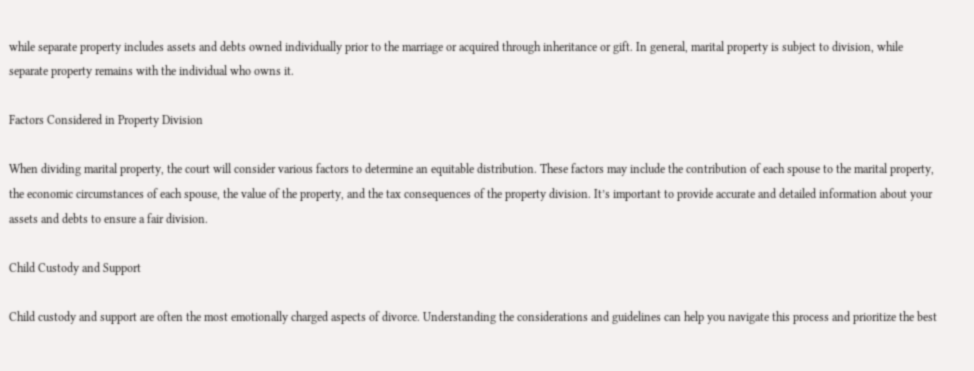while separate property includes assets and debts owned individually prior to the marriage or acquired through inheritance or gift. In general, marital property is subject to division, while separate property remains with the individual who owns it.

Factors Considered in Property Division

When dividing marital property, the court will consider various factors to determine an equitable distribution. These factors may include the contribution of each spouse to the marital property, the economic circumstances of each spouse, the value of the property, and the tax consequences of the property division. It’s important to provide accurate and detailed information about your assets and debts to ensure a fair division.

Child Custody and Support

Child custody and support are often the most emotionally charged aspects of divorce. Understanding the considerations and guidelines can help you navigate this process and prioritize the best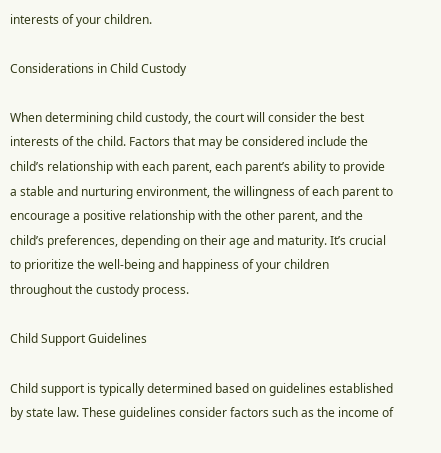interests of your children.

Considerations in Child Custody

When determining child custody, the court will consider the best interests of the child. Factors that may be considered include the child’s relationship with each parent, each parent’s ability to provide a stable and nurturing environment, the willingness of each parent to encourage a positive relationship with the other parent, and the child’s preferences, depending on their age and maturity. It’s crucial to prioritize the well-being and happiness of your children throughout the custody process.

Child Support Guidelines

Child support is typically determined based on guidelines established by state law. These guidelines consider factors such as the income of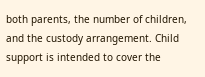both parents, the number of children, and the custody arrangement. Child support is intended to cover the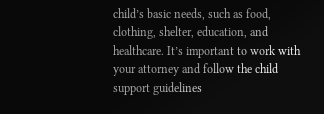child’s basic needs, such as food, clothing, shelter, education, and healthcare. It’s important to work with your attorney and follow the child support guidelines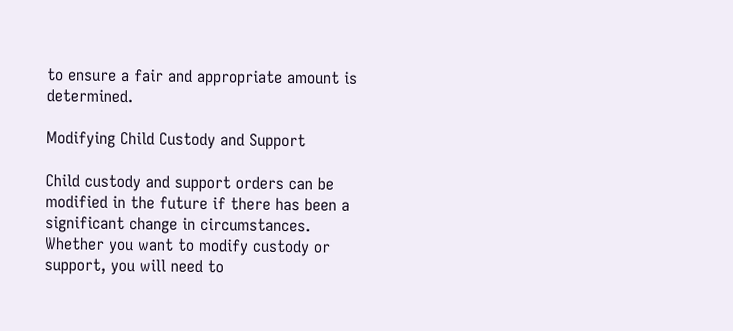to ensure a fair and appropriate amount is determined.

Modifying Child Custody and Support

Child custody and support orders can be modified in the future if there has been a significant change in circumstances. Whether you want to modify custody or support, you will need to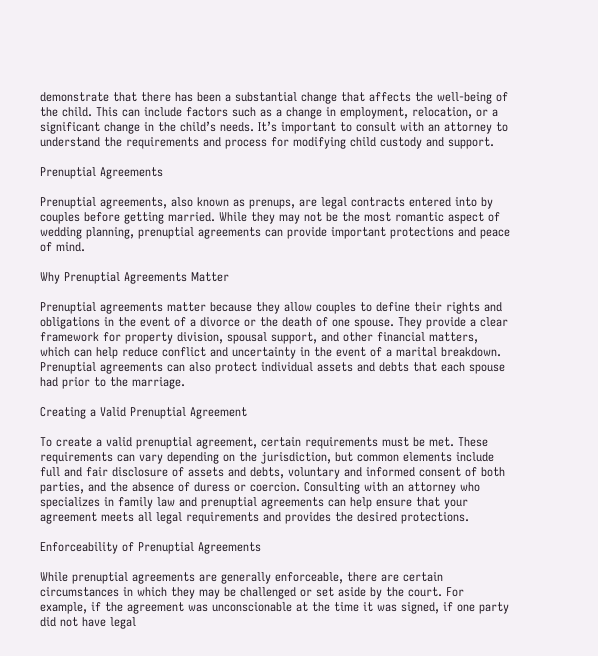demonstrate that there has been a substantial change that affects the well-being of the child. This can include factors such as a change in employment, relocation, or a significant change in the child’s needs. It’s important to consult with an attorney to understand the requirements and process for modifying child custody and support.

Prenuptial Agreements

Prenuptial agreements, also known as prenups, are legal contracts entered into by couples before getting married. While they may not be the most romantic aspect of wedding planning, prenuptial agreements can provide important protections and peace of mind.

Why Prenuptial Agreements Matter

Prenuptial agreements matter because they allow couples to define their rights and obligations in the event of a divorce or the death of one spouse. They provide a clear framework for property division, spousal support, and other financial matters, which can help reduce conflict and uncertainty in the event of a marital breakdown. Prenuptial agreements can also protect individual assets and debts that each spouse had prior to the marriage.

Creating a Valid Prenuptial Agreement

To create a valid prenuptial agreement, certain requirements must be met. These requirements can vary depending on the jurisdiction, but common elements include full and fair disclosure of assets and debts, voluntary and informed consent of both parties, and the absence of duress or coercion. Consulting with an attorney who specializes in family law and prenuptial agreements can help ensure that your agreement meets all legal requirements and provides the desired protections.

Enforceability of Prenuptial Agreements

While prenuptial agreements are generally enforceable, there are certain circumstances in which they may be challenged or set aside by the court. For example, if the agreement was unconscionable at the time it was signed, if one party did not have legal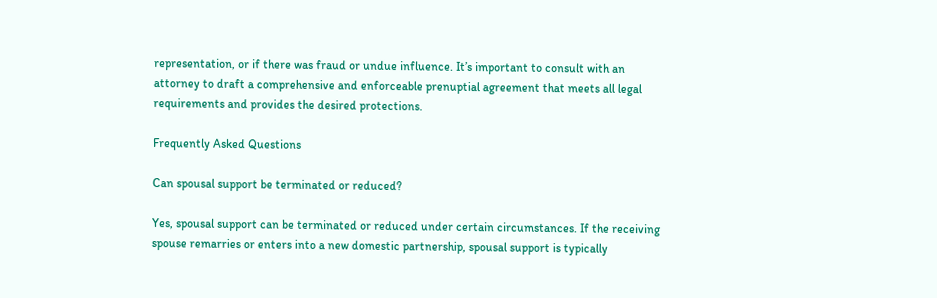representation, or if there was fraud or undue influence. It’s important to consult with an attorney to draft a comprehensive and enforceable prenuptial agreement that meets all legal requirements and provides the desired protections.

Frequently Asked Questions

Can spousal support be terminated or reduced?

Yes, spousal support can be terminated or reduced under certain circumstances. If the receiving spouse remarries or enters into a new domestic partnership, spousal support is typically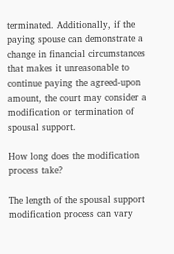terminated. Additionally, if the paying spouse can demonstrate a change in financial circumstances that makes it unreasonable to continue paying the agreed-upon amount, the court may consider a modification or termination of spousal support.

How long does the modification process take?

The length of the spousal support modification process can vary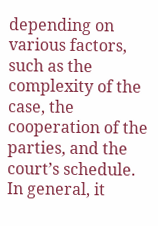depending on various factors, such as the complexity of the case, the cooperation of the parties, and the court’s schedule. In general, it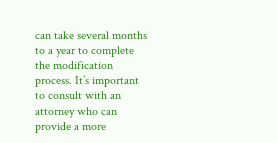can take several months to a year to complete the modification process. It’s important to consult with an attorney who can provide a more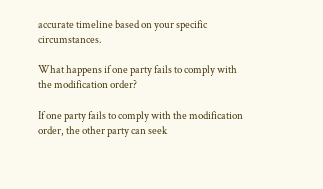accurate timeline based on your specific circumstances.

What happens if one party fails to comply with the modification order?

If one party fails to comply with the modification order, the other party can seek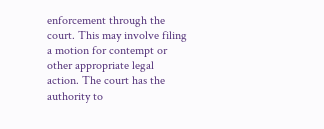enforcement through the court. This may involve filing a motion for contempt or other appropriate legal action. The court has the authority to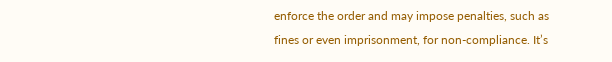enforce the order and may impose penalties, such as fines or even imprisonment, for non-compliance. It’s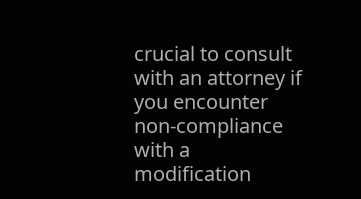crucial to consult with an attorney if you encounter non-compliance with a modification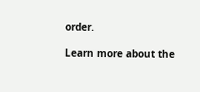order.

Learn more about the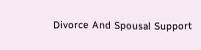Divorce And Spousal Support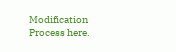Modification Process here.